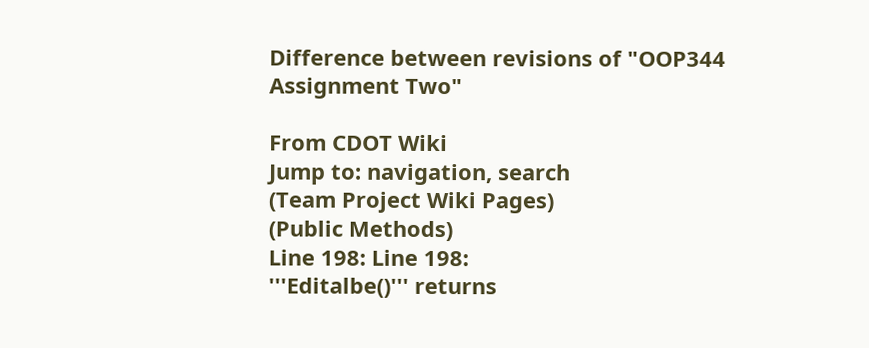Difference between revisions of "OOP344 Assignment Two"

From CDOT Wiki
Jump to: navigation, search
(Team Project Wiki Pages)
(Public Methods)
Line 198: Line 198:
'''Editalbe()''' returns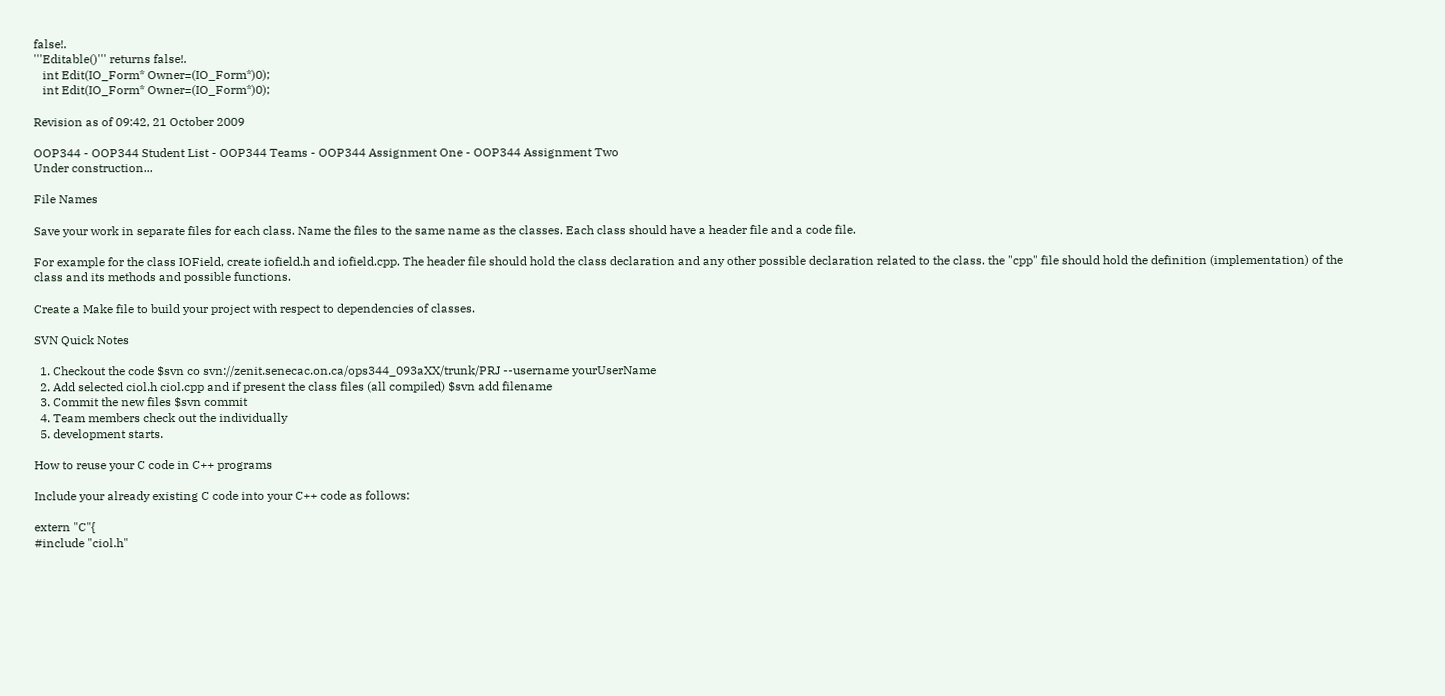false!.
'''Editable()''' returns false!.
   int Edit(IO_Form* Owner=(IO_Form*)0);
   int Edit(IO_Form* Owner=(IO_Form*)0);

Revision as of 09:42, 21 October 2009

OOP344 - OOP344 Student List - OOP344 Teams - OOP344 Assignment One - OOP344 Assignment Two
Under construction...

File Names

Save your work in separate files for each class. Name the files to the same name as the classes. Each class should have a header file and a code file.

For example for the class IOField, create iofield.h and iofield.cpp. The header file should hold the class declaration and any other possible declaration related to the class. the "cpp" file should hold the definition (implementation) of the class and its methods and possible functions.

Create a Make file to build your project with respect to dependencies of classes.

SVN Quick Notes

  1. Checkout the code $svn co svn://zenit.senecac.on.ca/ops344_093aXX/trunk/PRJ --username yourUserName
  2. Add selected ciol.h ciol.cpp and if present the class files (all compiled) $svn add filename
  3. Commit the new files $svn commit
  4. Team members check out the individually
  5. development starts.

How to reuse your C code in C++ programs

Include your already existing C code into your C++ code as follows:

extern "C"{
#include "ciol.h"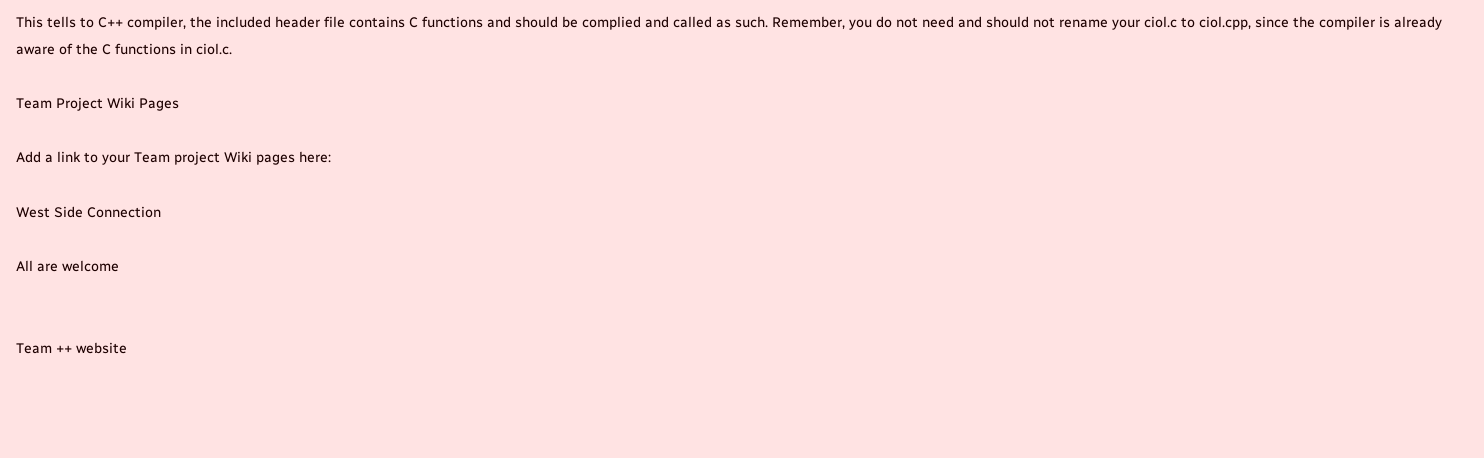This tells to C++ compiler, the included header file contains C functions and should be complied and called as such. Remember, you do not need and should not rename your ciol.c to ciol.cpp, since the compiler is already aware of the C functions in ciol.c.

Team Project Wiki Pages

Add a link to your Team project Wiki pages here:

West Side Connection

All are welcome


Team ++ website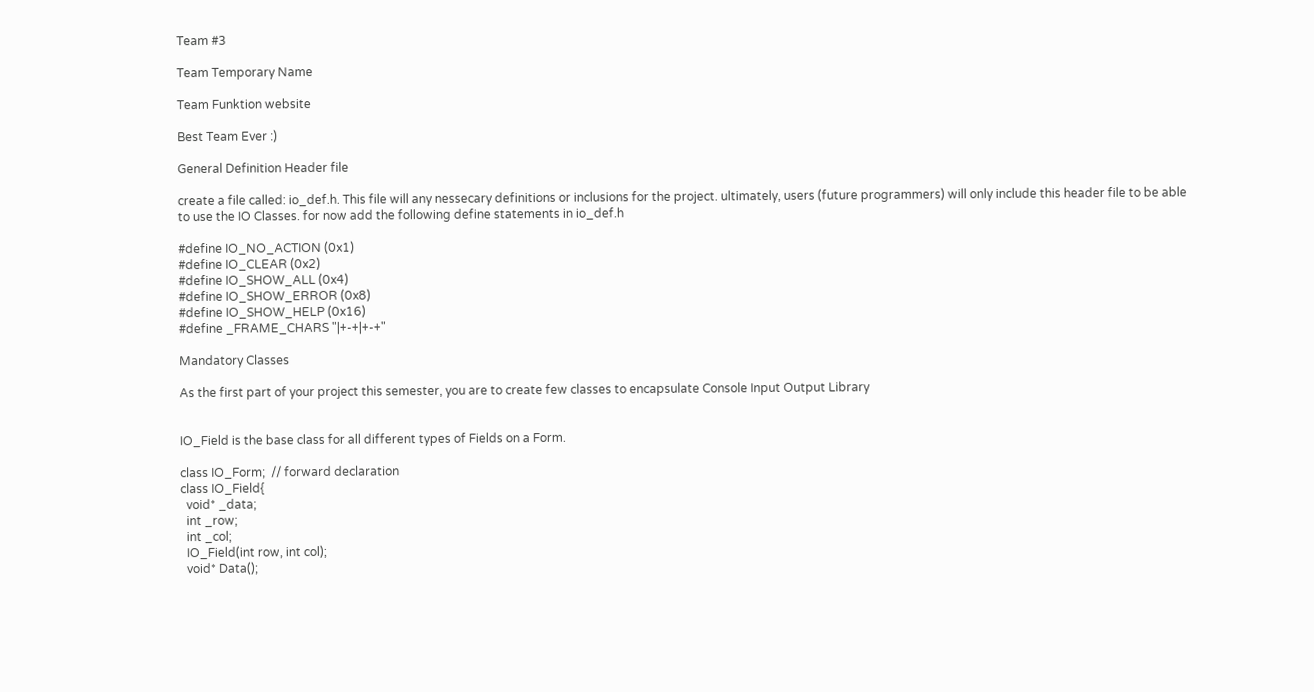Team #3

Team Temporary Name

Team Funktion website

Best Team Ever :)

General Definition Header file

create a file called: io_def.h. This file will any nessecary definitions or inclusions for the project. ultimately, users (future programmers) will only include this header file to be able to use the IO Classes. for now add the following define statements in io_def.h

#define IO_NO_ACTION (0x1)
#define IO_CLEAR (0x2)
#define IO_SHOW_ALL (0x4)
#define IO_SHOW_ERROR (0x8)
#define IO_SHOW_HELP (0x16)
#define _FRAME_CHARS "|+-+|+-+"

Mandatory Classes

As the first part of your project this semester, you are to create few classes to encapsulate Console Input Output Library


IO_Field is the base class for all different types of Fields on a Form.

class IO_Form;  // forward declaration
class IO_Field{
  void* _data;
  int _row;
  int _col;
  IO_Field(int row, int col);
  void* Data();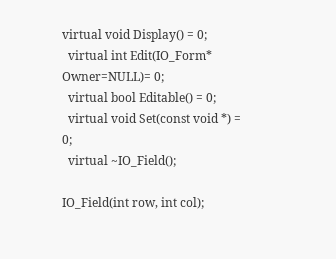virtual void Display() = 0;
  virtual int Edit(IO_Form* Owner=NULL)= 0;
  virtual bool Editable() = 0;
  virtual void Set(const void *) = 0;
  virtual ~IO_Field();

IO_Field(int row, int col);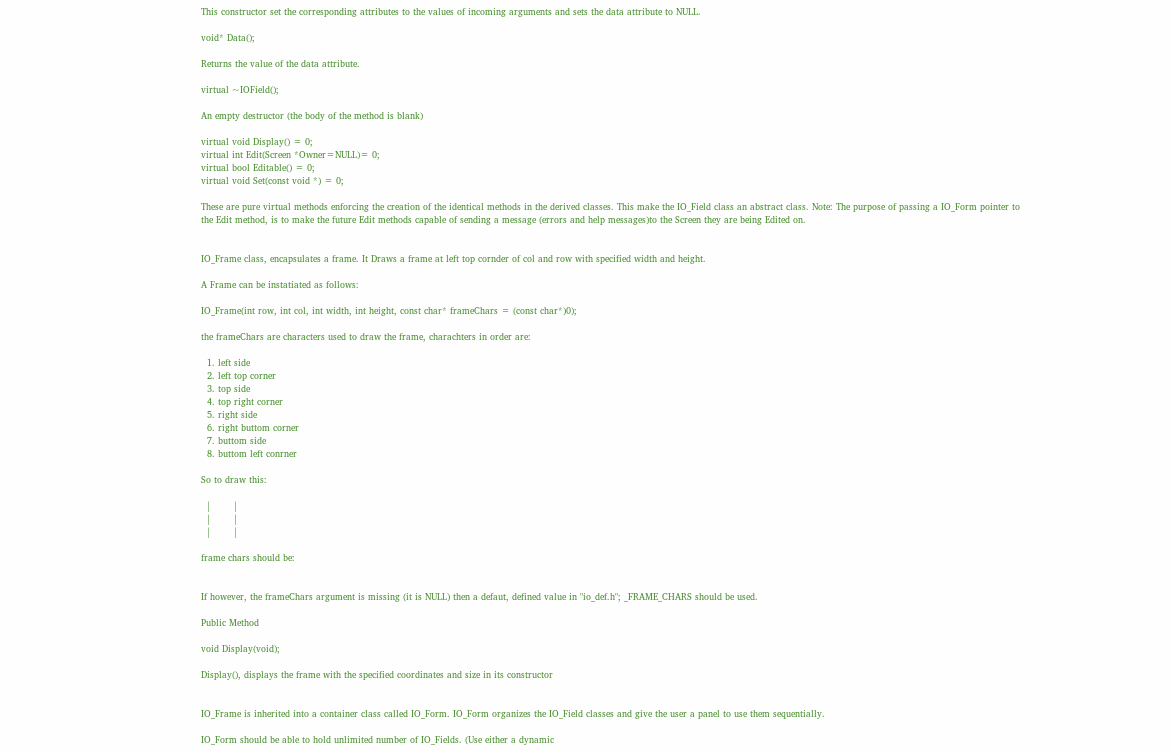This constructor set the corresponding attributes to the values of incoming arguments and sets the data attribute to NULL.

void* Data();

Returns the value of the data attribute.

virtual ~IOField();

An empty destructor (the body of the method is blank)

virtual void Display() = 0;
virtual int Edit(Screen *Owner=NULL)= 0;
virtual bool Editable() = 0;
virtual void Set(const void *) = 0;

These are pure virtual methods enforcing the creation of the identical methods in the derived classes. This make the IO_Field class an abstract class. Note: The purpose of passing a IO_Form pointer to the Edit method, is to make the future Edit methods capable of sending a message (errors and help messages)to the Screen they are being Edited on.


IO_Frame class, encapsulates a frame. It Draws a frame at left top cornder of col and row with specified width and height.

A Frame can be instatiated as follows:

IO_Frame(int row, int col, int width, int height, const char* frameChars = (const char*)0);

the frameChars are characters used to draw the frame, charachters in order are:

  1. left side
  2. left top corner
  3. top side
  4. top right corner
  5. right side
  6. right buttom corner
  7. buttom side
  8. buttom left conrner

So to draw this:

  |        |
  |        |
  |        |

frame chars should be:


If however, the frameChars argument is missing (it is NULL) then a defaut, defined value in "io_def.h"; _FRAME_CHARS should be used.

Public Method

void Display(void);

Display(), displays the frame with the specified coordinates and size in its constructor


IO_Frame is inherited into a container class called IO_Form. IO_Form organizes the IO_Field classes and give the user a panel to use them sequentially.

IO_Form should be able to hold unlimited number of IO_Fields. (Use either a dynamic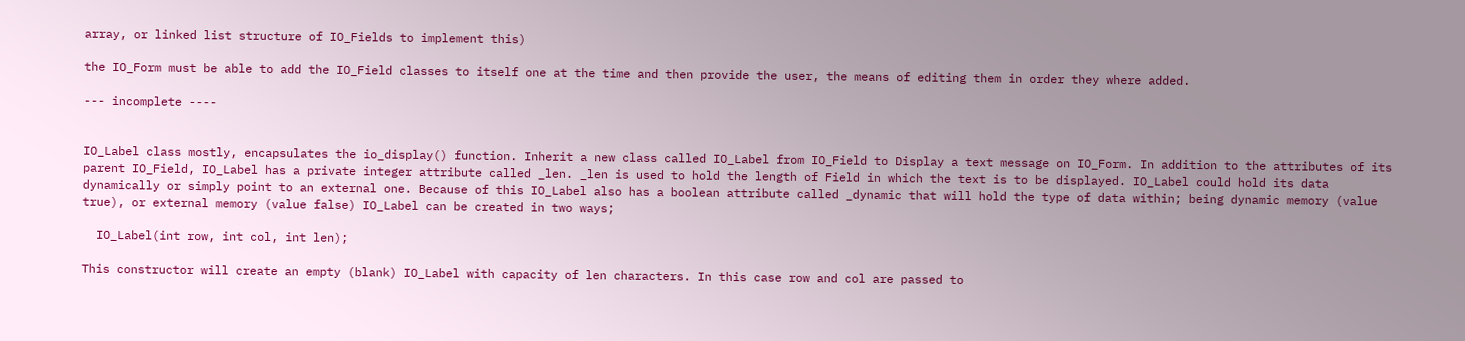array, or linked list structure of IO_Fields to implement this)

the IO_Form must be able to add the IO_Field classes to itself one at the time and then provide the user, the means of editing them in order they where added.

--- incomplete ----


IO_Label class mostly, encapsulates the io_display() function. Inherit a new class called IO_Label from IO_Field to Display a text message on IO_Form. In addition to the attributes of its parent IO_Field, IO_Label has a private integer attribute called _len. _len is used to hold the length of Field in which the text is to be displayed. IO_Label could hold its data dynamically or simply point to an external one. Because of this IO_Label also has a boolean attribute called _dynamic that will hold the type of data within; being dynamic memory (value true), or external memory (value false) IO_Label can be created in two ways;

  IO_Label(int row, int col, int len);

This constructor will create an empty (blank) IO_Label with capacity of len characters. In this case row and col are passed to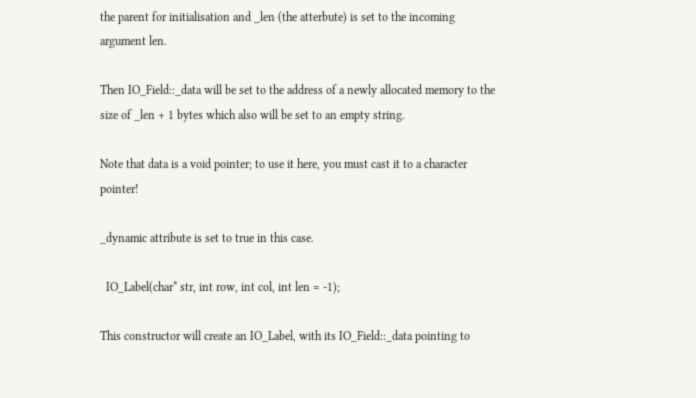the parent for initialisation and _len (the atterbute) is set to the incoming argument len.

Then IO_Field::_data will be set to the address of a newly allocated memory to the size of _len + 1 bytes which also will be set to an empty string.

Note that data is a void pointer; to use it here, you must cast it to a character pointer!

_dynamic attribute is set to true in this case.

  IO_Label(char* str, int row, int col, int len = -1);

This constructor will create an IO_Label, with its IO_Field::_data pointing to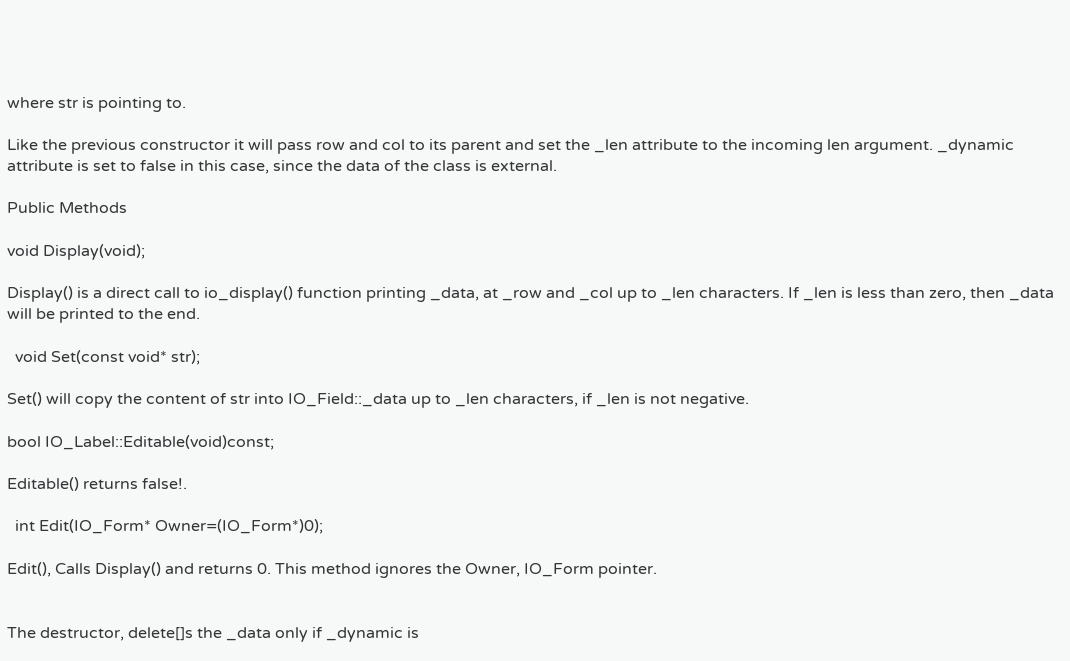where str is pointing to.

Like the previous constructor it will pass row and col to its parent and set the _len attribute to the incoming len argument. _dynamic attribute is set to false in this case, since the data of the class is external.

Public Methods

void Display(void);

Display() is a direct call to io_display() function printing _data, at _row and _col up to _len characters. If _len is less than zero, then _data will be printed to the end.

  void Set(const void* str);

Set() will copy the content of str into IO_Field::_data up to _len characters, if _len is not negative.

bool IO_Label::Editable(void)const;

Editable() returns false!.

  int Edit(IO_Form* Owner=(IO_Form*)0);

Edit(), Calls Display() and returns 0. This method ignores the Owner, IO_Form pointer.


The destructor, delete[]s the _data only if _dynamic is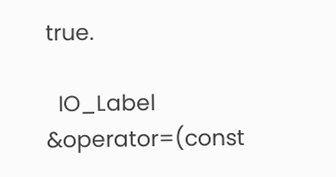true.

  IO_Label &operator=(const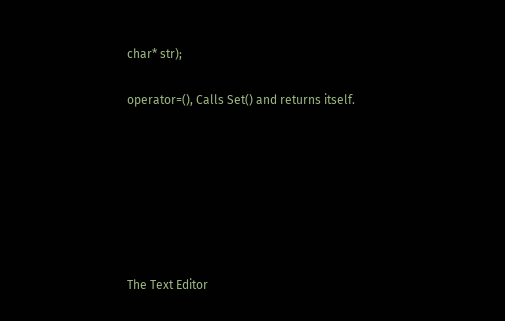char* str);

operator=(), Calls Set() and returns itself.







The Text Editor